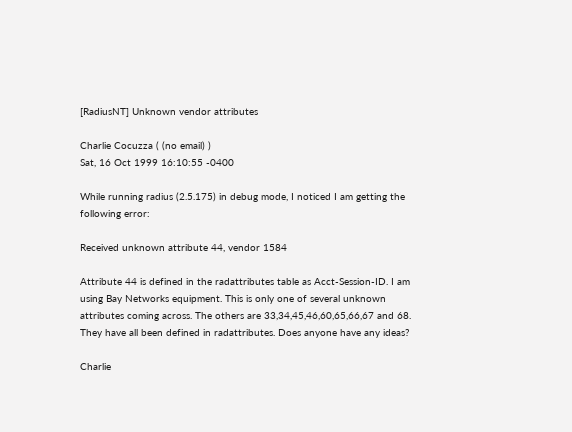[RadiusNT] Unknown vendor attributes

Charlie Cocuzza ( (no email) )
Sat, 16 Oct 1999 16:10:55 -0400

While running radius (2.5.175) in debug mode, I noticed I am getting the
following error:

Received unknown attribute 44, vendor 1584

Attribute 44 is defined in the radattributes table as Acct-Session-ID. I am
using Bay Networks equipment. This is only one of several unknown
attributes coming across. The others are 33,34,45,46,60,65,66,67 and 68.
They have all been defined in radattributes. Does anyone have any ideas?

Charlie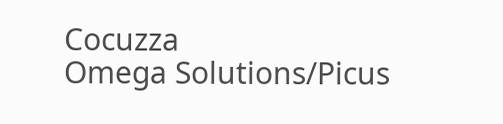Cocuzza
Omega Solutions/Picus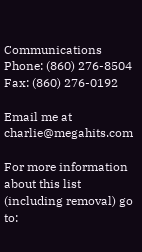Communications
Phone: (860) 276-8504
Fax: (860) 276-0192

Email me at charlie@megahits.com

For more information about this list (including removal) go to: